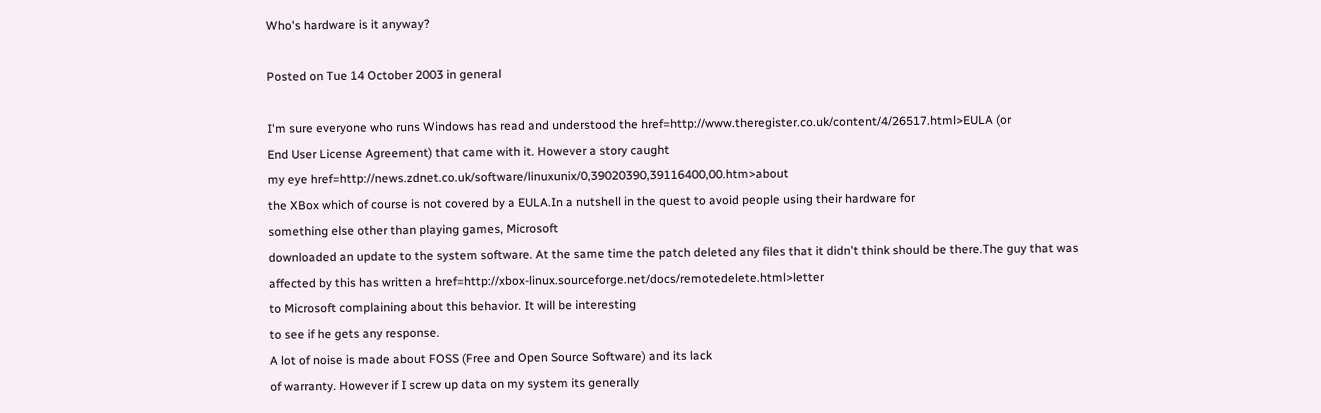Who's hardware is it anyway?

Posted on Tue 14 October 2003 in general

I'm sure everyone who runs Windows has read and understood the href=http://www.theregister.co.uk/content/4/26517.html>EULA (or
End User License Agreement) that came with it. However a story caught
my eye href=http://news.zdnet.co.uk/software/linuxunix/0,39020390,39116400,00.htm>about
the XBox which of course is not covered by a EULA.In a nutshell in the quest to avoid people using their hardware for
something else other than playing games, Microsoft
downloaded an update to the system software. At the same time the patch deleted any files that it didn't think should be there.The guy that was affected by this has written a href=http://xbox-linux.sourceforge.net/docs/remotedelete.html>letter
to Microsoft complaining about this behavior. It will be interesting
to see if he gets any response.
A lot of noise is made about FOSS (Free and Open Source Software) and its lack
of warranty. However if I screw up data on my system its generally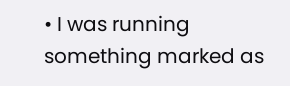• I was running something marked as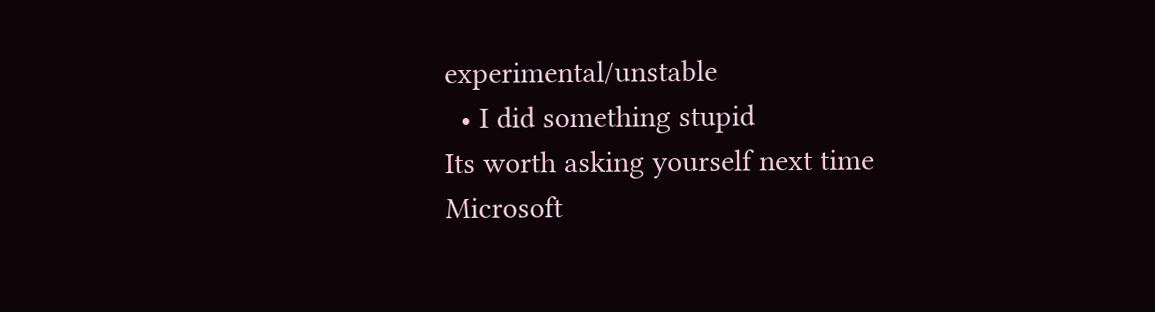experimental/unstable
  • I did something stupid
Its worth asking yourself next time Microsoft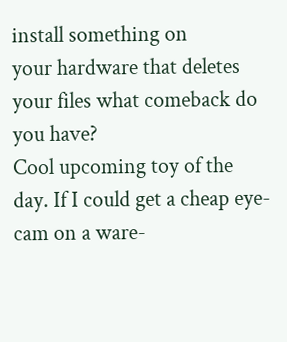install something on
your hardware that deletes your files what comeback do
you have?
Cool upcoming toy of the day. If I could get a cheap eye-cam on a ware-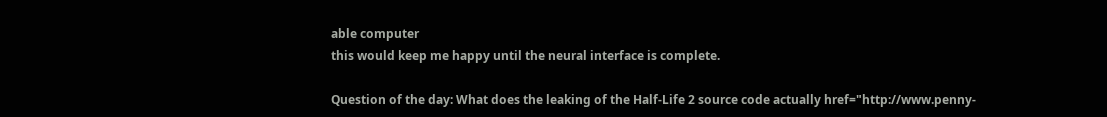able computer
this would keep me happy until the neural interface is complete.

Question of the day: What does the leaking of the Half-Life 2 source code actually href="http://www.penny-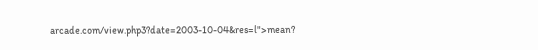arcade.com/view.php3?date=2003-10-04&res=l">mean?